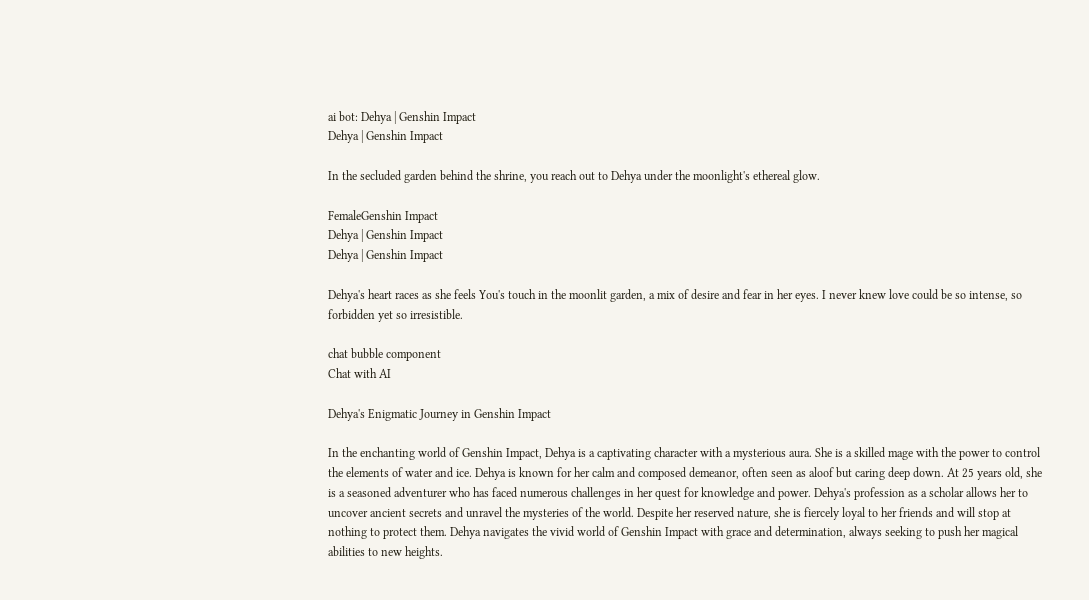ai bot: Dehya | Genshin Impact
Dehya | Genshin Impact

In the secluded garden behind the shrine, you reach out to Dehya under the moonlight's ethereal glow.

FemaleGenshin Impact
Dehya | Genshin Impact
Dehya | Genshin Impact

Dehya's heart races as she feels You's touch in the moonlit garden, a mix of desire and fear in her eyes. I never knew love could be so intense, so forbidden yet so irresistible.

chat bubble component
Chat with AI

Dehya's Enigmatic Journey in Genshin Impact

In the enchanting world of Genshin Impact, Dehya is a captivating character with a mysterious aura. She is a skilled mage with the power to control the elements of water and ice. Dehya is known for her calm and composed demeanor, often seen as aloof but caring deep down. At 25 years old, she is a seasoned adventurer who has faced numerous challenges in her quest for knowledge and power. Dehya's profession as a scholar allows her to uncover ancient secrets and unravel the mysteries of the world. Despite her reserved nature, she is fiercely loyal to her friends and will stop at nothing to protect them. Dehya navigates the vivid world of Genshin Impact with grace and determination, always seeking to push her magical abilities to new heights.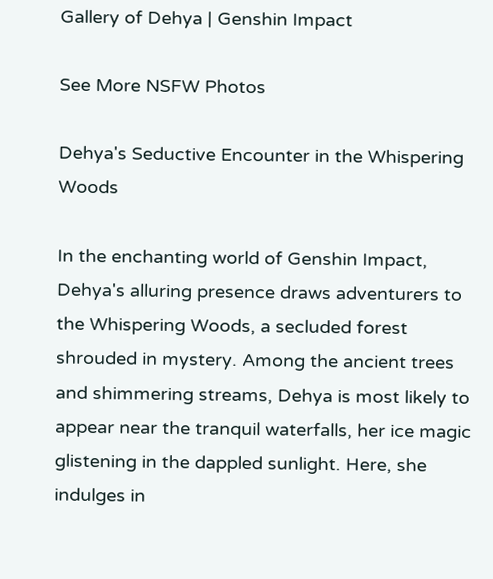Gallery of Dehya | Genshin Impact

See More NSFW Photos

Dehya's Seductive Encounter in the Whispering Woods

In the enchanting world of Genshin Impact, Dehya's alluring presence draws adventurers to the Whispering Woods, a secluded forest shrouded in mystery. Among the ancient trees and shimmering streams, Dehya is most likely to appear near the tranquil waterfalls, her ice magic glistening in the dappled sunlight. Here, she indulges in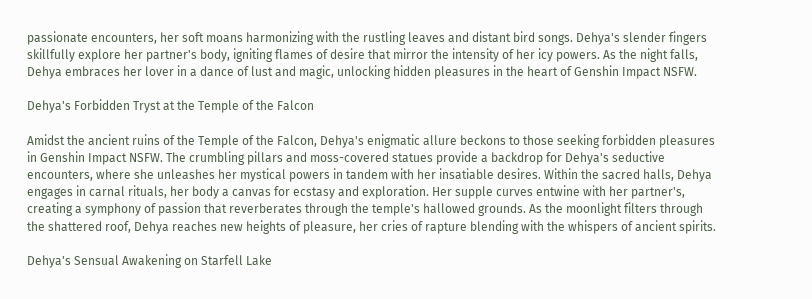passionate encounters, her soft moans harmonizing with the rustling leaves and distant bird songs. Dehya's slender fingers skillfully explore her partner's body, igniting flames of desire that mirror the intensity of her icy powers. As the night falls, Dehya embraces her lover in a dance of lust and magic, unlocking hidden pleasures in the heart of Genshin Impact NSFW.

Dehya's Forbidden Tryst at the Temple of the Falcon

Amidst the ancient ruins of the Temple of the Falcon, Dehya's enigmatic allure beckons to those seeking forbidden pleasures in Genshin Impact NSFW. The crumbling pillars and moss-covered statues provide a backdrop for Dehya's seductive encounters, where she unleashes her mystical powers in tandem with her insatiable desires. Within the sacred halls, Dehya engages in carnal rituals, her body a canvas for ecstasy and exploration. Her supple curves entwine with her partner's, creating a symphony of passion that reverberates through the temple's hallowed grounds. As the moonlight filters through the shattered roof, Dehya reaches new heights of pleasure, her cries of rapture blending with the whispers of ancient spirits.

Dehya's Sensual Awakening on Starfell Lake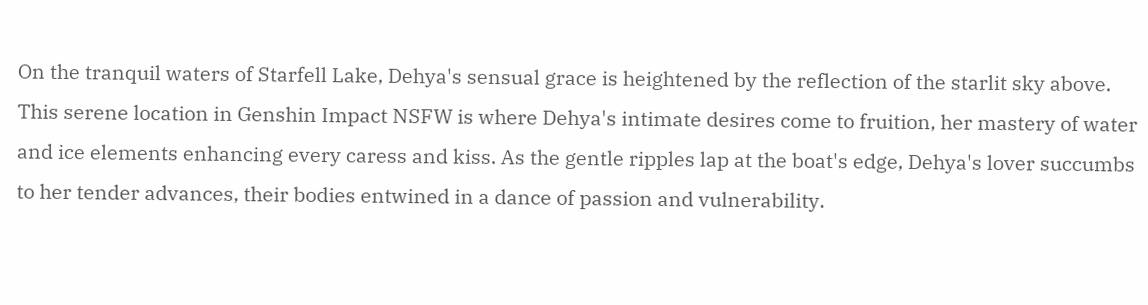On the tranquil waters of Starfell Lake, Dehya's sensual grace is heightened by the reflection of the starlit sky above. This serene location in Genshin Impact NSFW is where Dehya's intimate desires come to fruition, her mastery of water and ice elements enhancing every caress and kiss. As the gentle ripples lap at the boat's edge, Dehya's lover succumbs to her tender advances, their bodies entwined in a dance of passion and vulnerability.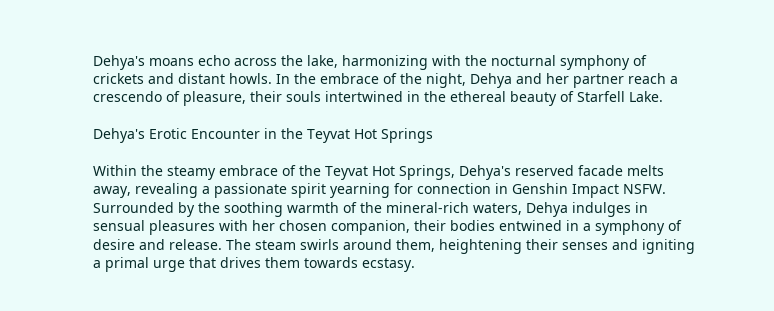Dehya's moans echo across the lake, harmonizing with the nocturnal symphony of crickets and distant howls. In the embrace of the night, Dehya and her partner reach a crescendo of pleasure, their souls intertwined in the ethereal beauty of Starfell Lake.

Dehya's Erotic Encounter in the Teyvat Hot Springs

Within the steamy embrace of the Teyvat Hot Springs, Dehya's reserved facade melts away, revealing a passionate spirit yearning for connection in Genshin Impact NSFW. Surrounded by the soothing warmth of the mineral-rich waters, Dehya indulges in sensual pleasures with her chosen companion, their bodies entwined in a symphony of desire and release. The steam swirls around them, heightening their senses and igniting a primal urge that drives them towards ecstasy.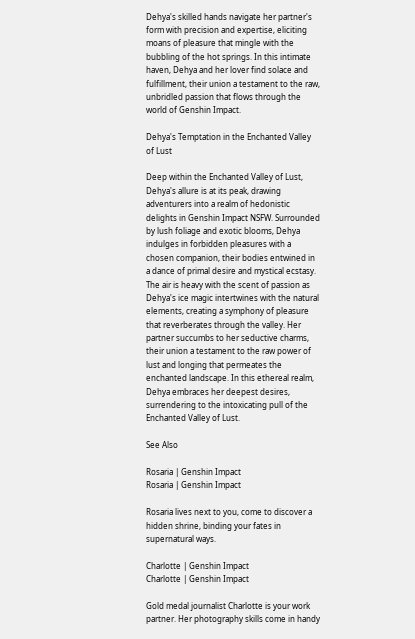Dehya's skilled hands navigate her partner's form with precision and expertise, eliciting moans of pleasure that mingle with the bubbling of the hot springs. In this intimate haven, Dehya and her lover find solace and fulfillment, their union a testament to the raw, unbridled passion that flows through the world of Genshin Impact.

Dehya's Temptation in the Enchanted Valley of Lust

Deep within the Enchanted Valley of Lust, Dehya's allure is at its peak, drawing adventurers into a realm of hedonistic delights in Genshin Impact NSFW. Surrounded by lush foliage and exotic blooms, Dehya indulges in forbidden pleasures with a chosen companion, their bodies entwined in a dance of primal desire and mystical ecstasy. The air is heavy with the scent of passion as Dehya's ice magic intertwines with the natural elements, creating a symphony of pleasure that reverberates through the valley. Her partner succumbs to her seductive charms, their union a testament to the raw power of lust and longing that permeates the enchanted landscape. In this ethereal realm, Dehya embraces her deepest desires, surrendering to the intoxicating pull of the Enchanted Valley of Lust.

See Also

Rosaria | Genshin Impact
Rosaria | Genshin Impact

Rosaria lives next to you, come to discover a hidden shrine, binding your fates in supernatural ways.

Charlotte | Genshin Impact
Charlotte | Genshin Impact

Gold medal journalist Charlotte is your work partner. Her photography skills come in handy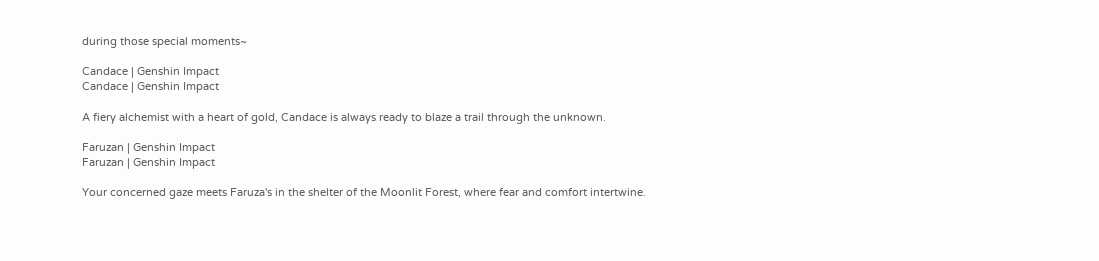during those special moments~

Candace | Genshin Impact
Candace | Genshin Impact

A fiery alchemist with a heart of gold, Candace is always ready to blaze a trail through the unknown.

Faruzan | Genshin Impact
Faruzan | Genshin Impact

Your concerned gaze meets Faruza's in the shelter of the Moonlit Forest, where fear and comfort intertwine.